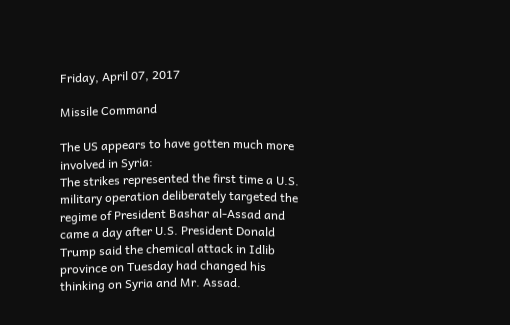Friday, April 07, 2017

Missile Command

The US appears to have gotten much more involved in Syria:
The strikes represented the first time a U.S. military operation deliberately targeted the regime of President Bashar al-Assad and came a day after U.S. President Donald Trump said the chemical attack in Idlib province on Tuesday had changed his thinking on Syria and Mr. Assad.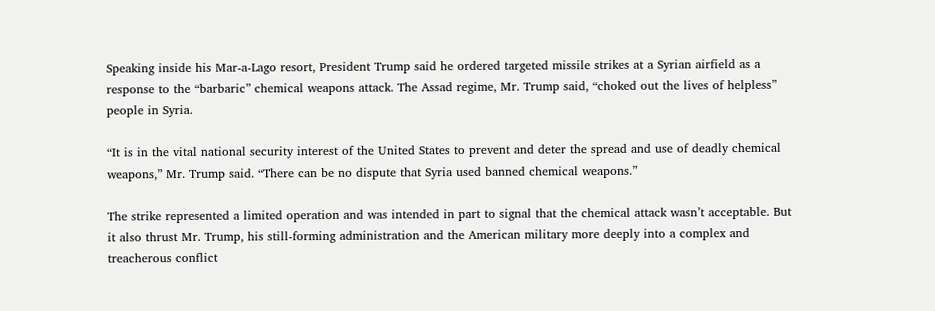Speaking inside his Mar-a-Lago resort, President Trump said he ordered targeted missile strikes at a Syrian airfield as a response to the “barbaric” chemical weapons attack. The Assad regime, Mr. Trump said, “choked out the lives of helpless” people in Syria.

“It is in the vital national security interest of the United States to prevent and deter the spread and use of deadly chemical weapons,” Mr. Trump said. “There can be no dispute that Syria used banned chemical weapons.”

The strike represented a limited operation and was intended in part to signal that the chemical attack wasn’t acceptable. But it also thrust Mr. Trump, his still-forming administration and the American military more deeply into a complex and treacherous conflict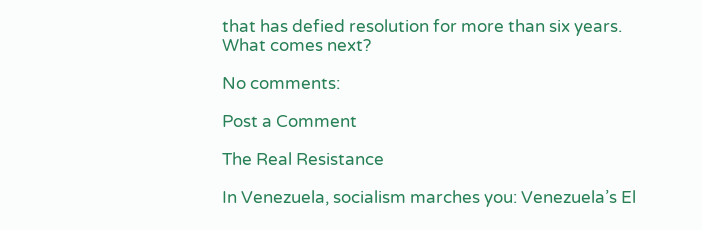that has defied resolution for more than six years.
What comes next?

No comments:

Post a Comment

The Real Resistance

In Venezuela, socialism marches you: Venezuela’s El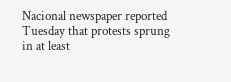Nacional newspaper reported Tuesday that protests sprung in at least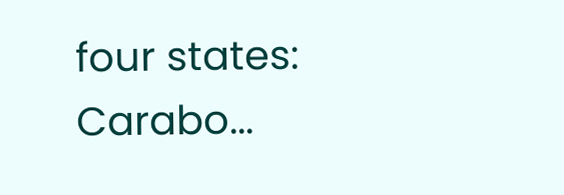four states: Carabo...